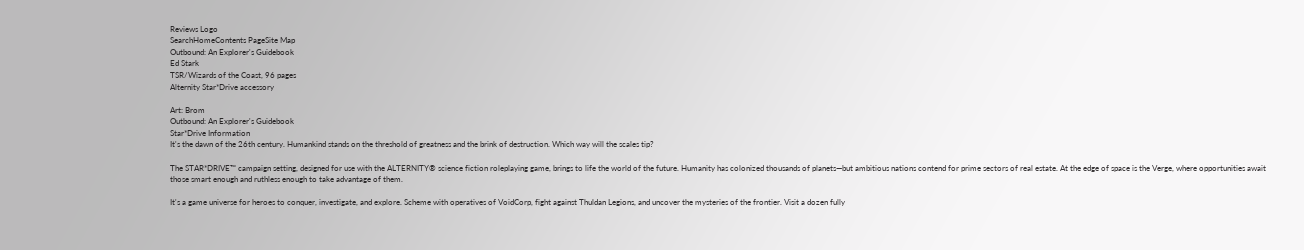Reviews Logo
SearchHomeContents PageSite Map
Outbound: An Explorer's Guidebook
Ed Stark
TSR/Wizards of the Coast, 96 pages
Alternity Star*Drive accessory

Art: Brom
Outbound: An Explorer's Guidebook
Star*Drive Information
It's the dawn of the 26th century. Humankind stands on the threshold of greatness and the brink of destruction. Which way will the scales tip?

The STAR*DRIVE™ campaign setting, designed for use with the ALTERNITY® science fiction roleplaying game, brings to life the world of the future. Humanity has colonized thousands of planets—but ambitious nations contend for prime sectors of real estate. At the edge of space is the Verge, where opportunities await those smart enough and ruthless enough to take advantage of them.

It's a game universe for heroes to conquer, investigate, and explore. Scheme with operatives of VoidCorp, fight against Thuldan Legions, and uncover the mysteries of the frontier. Visit a dozen fully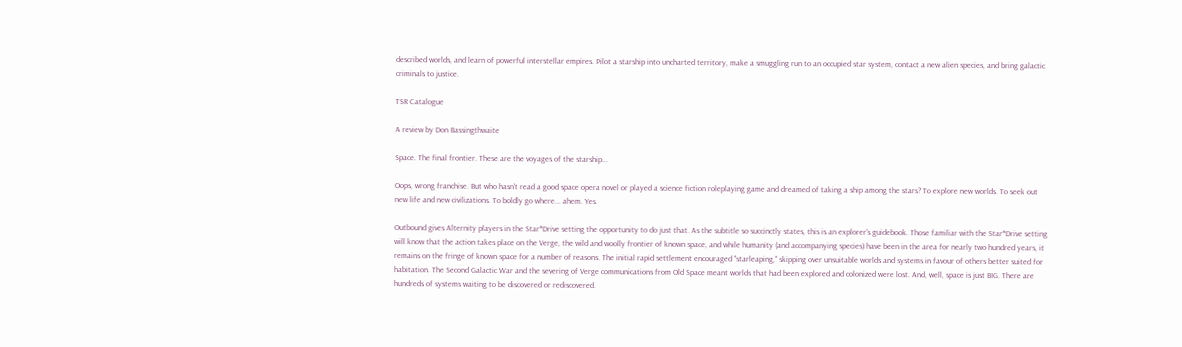described worlds, and learn of powerful interstellar empires. Pilot a starship into uncharted territory, make a smuggling run to an occupied star system, contact a new alien species, and bring galactic criminals to justice.

TSR Catalogue

A review by Don Bassingthwaite

Space. The final frontier. These are the voyages of the starship...

Oops, wrong franchise. But who hasn't read a good space opera novel or played a science fiction roleplaying game and dreamed of taking a ship among the stars? To explore new worlds. To seek out new life and new civilizations. To boldly go where... ahem. Yes.

Outbound gives Alternity players in the Star*Drive setting the opportunity to do just that. As the subtitle so succinctly states, this is an explorer's guidebook. Those familiar with the Star*Drive setting will know that the action takes place on the Verge, the wild and woolly frontier of known space, and while humanity (and accompanying species) have been in the area for nearly two hundred years, it remains on the fringe of known space for a number of reasons. The initial rapid settlement encouraged "starleaping," skipping over unsuitable worlds and systems in favour of others better suited for habitation. The Second Galactic War and the severing of Verge communications from Old Space meant worlds that had been explored and colonized were lost. And, well, space is just BIG. There are hundreds of systems waiting to be discovered or rediscovered.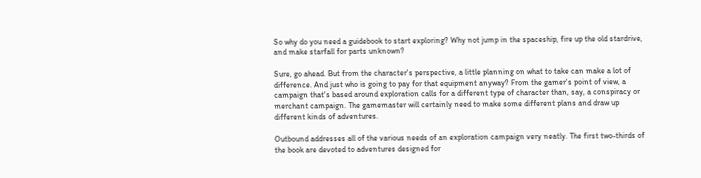So why do you need a guidebook to start exploring? Why not jump in the spaceship, fire up the old stardrive, and make starfall for parts unknown?

Sure, go ahead. But from the character's perspective, a little planning on what to take can make a lot of difference. And just who is going to pay for that equipment anyway? From the gamer's point of view, a campaign that's based around exploration calls for a different type of character than, say, a conspiracy or merchant campaign. The gamemaster will certainly need to make some different plans and draw up different kinds of adventures.

Outbound addresses all of the various needs of an exploration campaign very neatly. The first two-thirds of the book are devoted to adventures designed for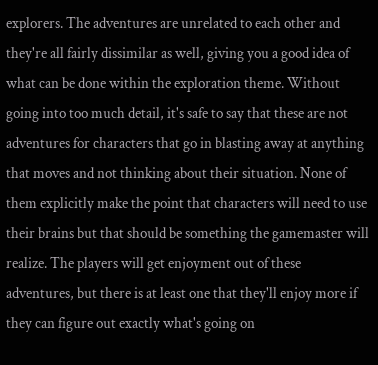explorers. The adventures are unrelated to each other and they're all fairly dissimilar as well, giving you a good idea of what can be done within the exploration theme. Without going into too much detail, it's safe to say that these are not adventures for characters that go in blasting away at anything that moves and not thinking about their situation. None of them explicitly make the point that characters will need to use their brains but that should be something the gamemaster will realize. The players will get enjoyment out of these adventures, but there is at least one that they'll enjoy more if they can figure out exactly what's going on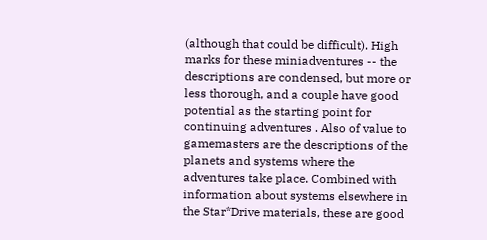(although that could be difficult). High marks for these miniadventures -- the descriptions are condensed, but more or less thorough, and a couple have good potential as the starting point for continuing adventures . Also of value to gamemasters are the descriptions of the planets and systems where the adventures take place. Combined with information about systems elsewhere in the Star*Drive materials, these are good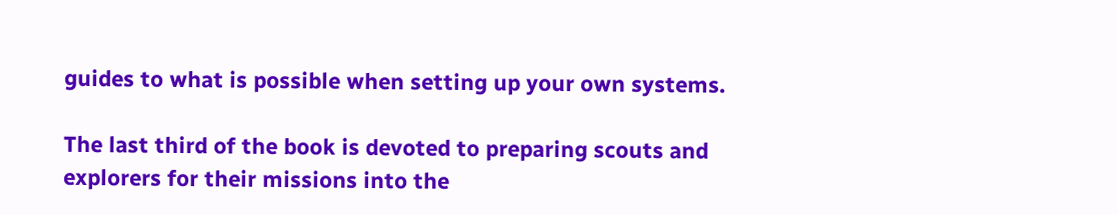guides to what is possible when setting up your own systems.

The last third of the book is devoted to preparing scouts and explorers for their missions into the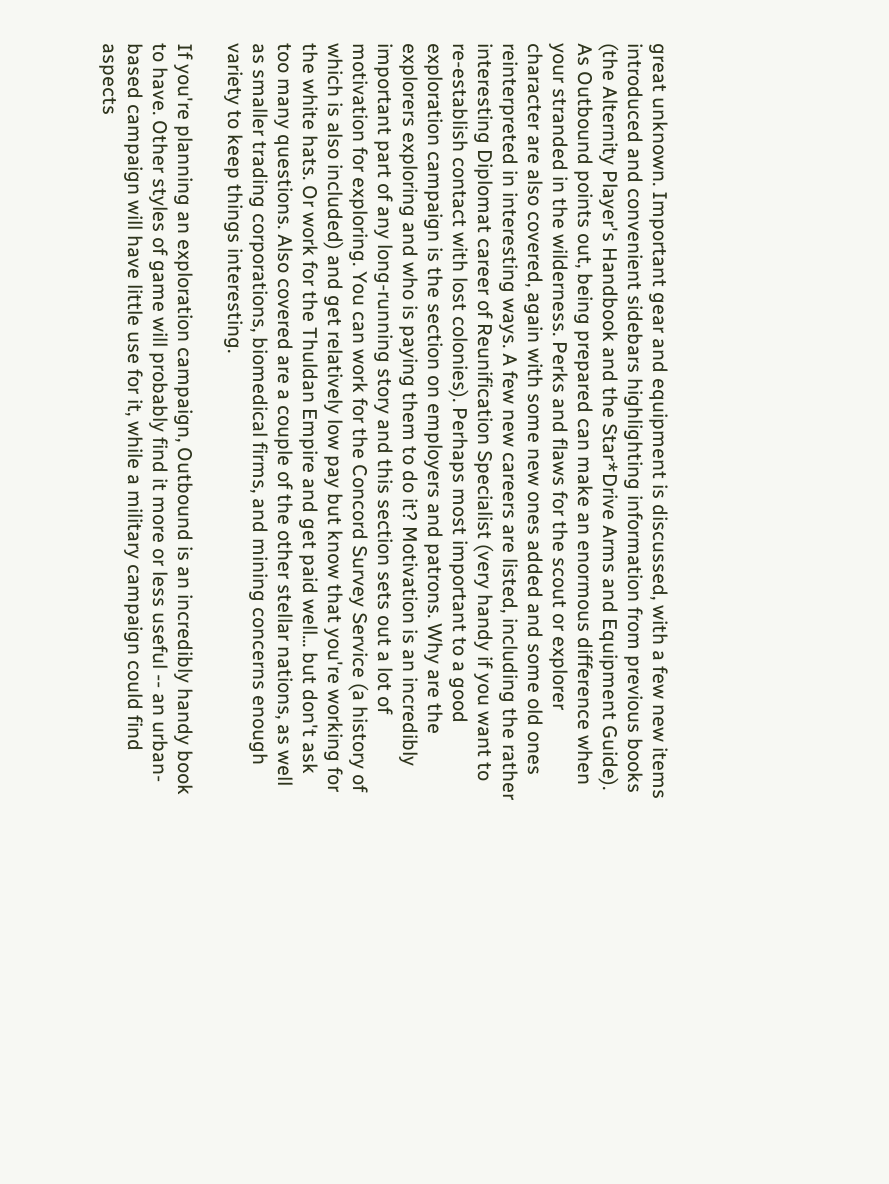great unknown. Important gear and equipment is discussed, with a few new items introduced and convenient sidebars highlighting information from previous books (the Alternity Player's Handbook and the Star*Drive Arms and Equipment Guide). As Outbound points out, being prepared can make an enormous difference when your stranded in the wilderness. Perks and flaws for the scout or explorer character are also covered, again with some new ones added and some old ones reinterpreted in interesting ways. A few new careers are listed, including the rather interesting Diplomat career of Reunification Specialist (very handy if you want to re-establish contact with lost colonies). Perhaps most important to a good exploration campaign is the section on employers and patrons. Why are the explorers exploring and who is paying them to do it? Motivation is an incredibly important part of any long-running story and this section sets out a lot of motivation for exploring. You can work for the Concord Survey Service (a history of which is also included) and get relatively low pay but know that you're working for the white hats. Or work for the Thuldan Empire and get paid well... but don't ask too many questions. Also covered are a couple of the other stellar nations, as well as smaller trading corporations, biomedical firms, and mining concerns enough variety to keep things interesting.

If you're planning an exploration campaign, Outbound is an incredibly handy book to have. Other styles of game will probably find it more or less useful -- an urban-based campaign will have little use for it, while a military campaign could find aspects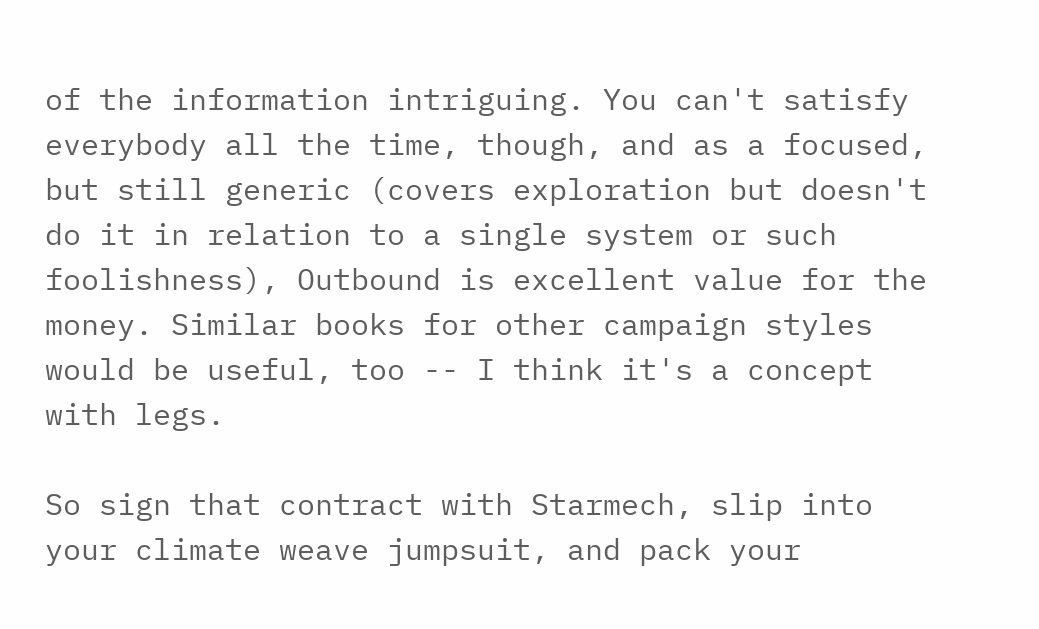of the information intriguing. You can't satisfy everybody all the time, though, and as a focused, but still generic (covers exploration but doesn't do it in relation to a single system or such foolishness), Outbound is excellent value for the money. Similar books for other campaign styles would be useful, too -- I think it's a concept with legs.

So sign that contract with Starmech, slip into your climate weave jumpsuit, and pack your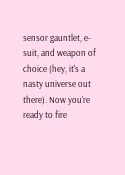sensor gauntlet, e-suit, and weapon of choice (hey, it's a nasty universe out there). Now you're ready to fire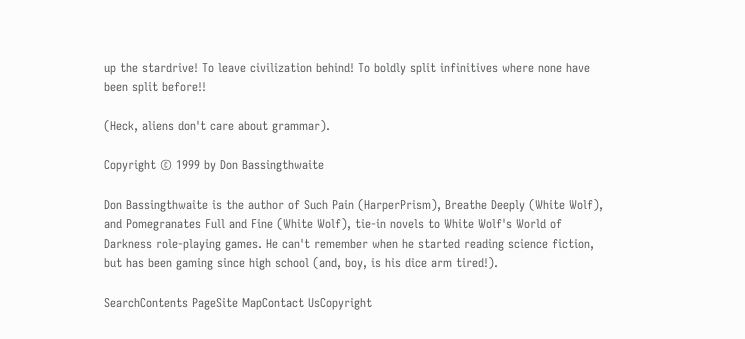up the stardrive! To leave civilization behind! To boldly split infinitives where none have been split before!!

(Heck, aliens don't care about grammar).

Copyright © 1999 by Don Bassingthwaite

Don Bassingthwaite is the author of Such Pain (HarperPrism), Breathe Deeply (White Wolf), and Pomegranates Full and Fine (White Wolf), tie-in novels to White Wolf's World of Darkness role-playing games. He can't remember when he started reading science fiction, but has been gaming since high school (and, boy, is his dice arm tired!).

SearchContents PageSite MapContact UsCopyright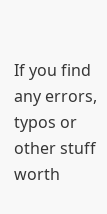If you find any errors, typos or other stuff worth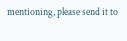mentioning, please send it to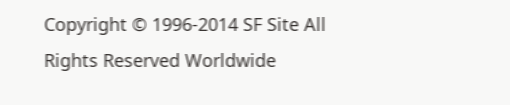Copyright © 1996-2014 SF Site All Rights Reserved Worldwide